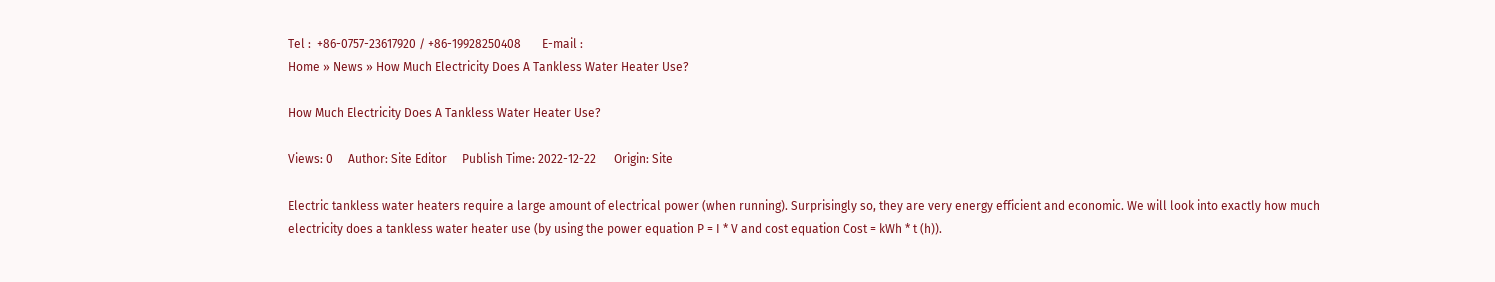Tel :  +86-0757-23617920 / +86-19928250408       E-mail :
Home » News » How Much Electricity Does A Tankless Water Heater Use?

How Much Electricity Does A Tankless Water Heater Use?

Views: 0     Author: Site Editor     Publish Time: 2022-12-22      Origin: Site

Electric tankless water heaters require a large amount of electrical power (when running). Surprisingly so, they are very energy efficient and economic. We will look into exactly how much electricity does a tankless water heater use (by using the power equation P = I * V and cost equation Cost = kWh * t (h)).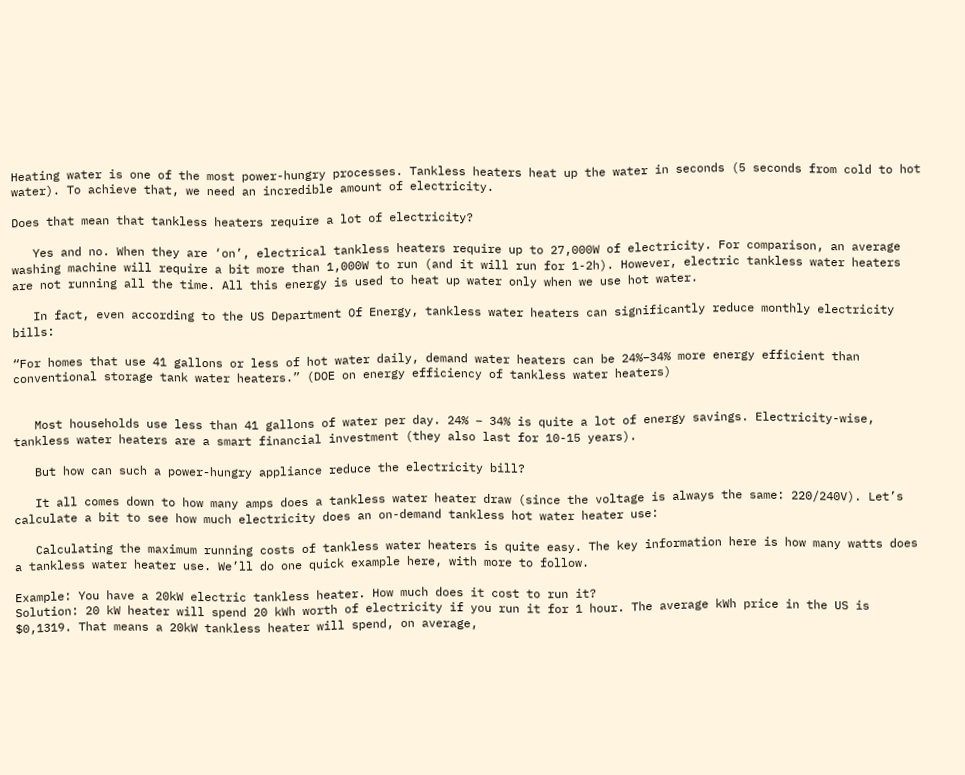Heating water is one of the most power-hungry processes. Tankless heaters heat up the water in seconds (5 seconds from cold to hot water). To achieve that, we need an incredible amount of electricity.

Does that mean that tankless heaters require a lot of electricity?

   Yes and no. When they are ‘on’, electrical tankless heaters require up to 27,000W of electricity. For comparison, an average washing machine will require a bit more than 1,000W to run (and it will run for 1-2h). However, electric tankless water heaters are not running all the time. All this energy is used to heat up water only when we use hot water.

   In fact, even according to the US Department Of Energy, tankless water heaters can significantly reduce monthly electricity bills:

“For homes that use 41 gallons or less of hot water daily, demand water heaters can be 24%–34% more energy efficient than conventional storage tank water heaters.” (DOE on energy efficiency of tankless water heaters)


   Most households use less than 41 gallons of water per day. 24% – 34% is quite a lot of energy savings. Electricity-wise, tankless water heaters are a smart financial investment (they also last for 10-15 years).

   But how can such a power-hungry appliance reduce the electricity bill?

   It all comes down to how many amps does a tankless water heater draw (since the voltage is always the same: 220/240V). Let’s calculate a bit to see how much electricity does an on-demand tankless hot water heater use:

   Calculating the maximum running costs of tankless water heaters is quite easy. The key information here is how many watts does a tankless water heater use. We’ll do one quick example here, with more to follow.

Example: You have a 20kW electric tankless heater. How much does it cost to run it?
Solution: 20 kW heater will spend 20 kWh worth of electricity if you run it for 1 hour. The average kWh price in the US is $0,1319. That means a 20kW tankless heater will spend, on average,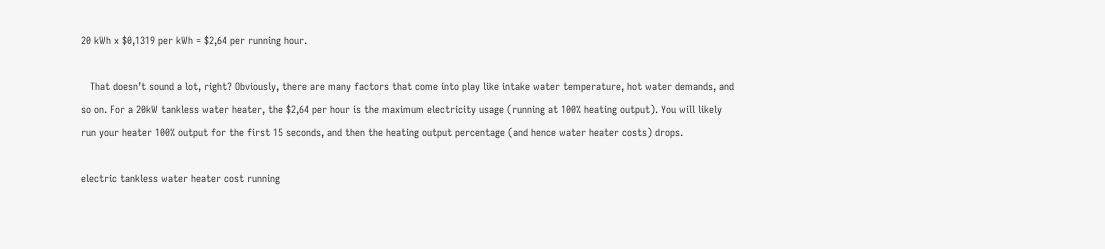20 kWh x $0,1319 per kWh = $2,64 per running hour.

   That doesn’t sound a lot, right? Obviously, there are many factors that come into play like intake water temperature, hot water demands, and so on. For a 20kW tankless water heater, the $2,64 per hour is the maximum electricity usage (running at 100% heating output). You will likely run your heater 100% output for the first 15 seconds, and then the heating output percentage (and hence water heater costs) drops.

electric tankless water heater cost running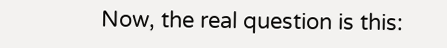Now, the real question is this: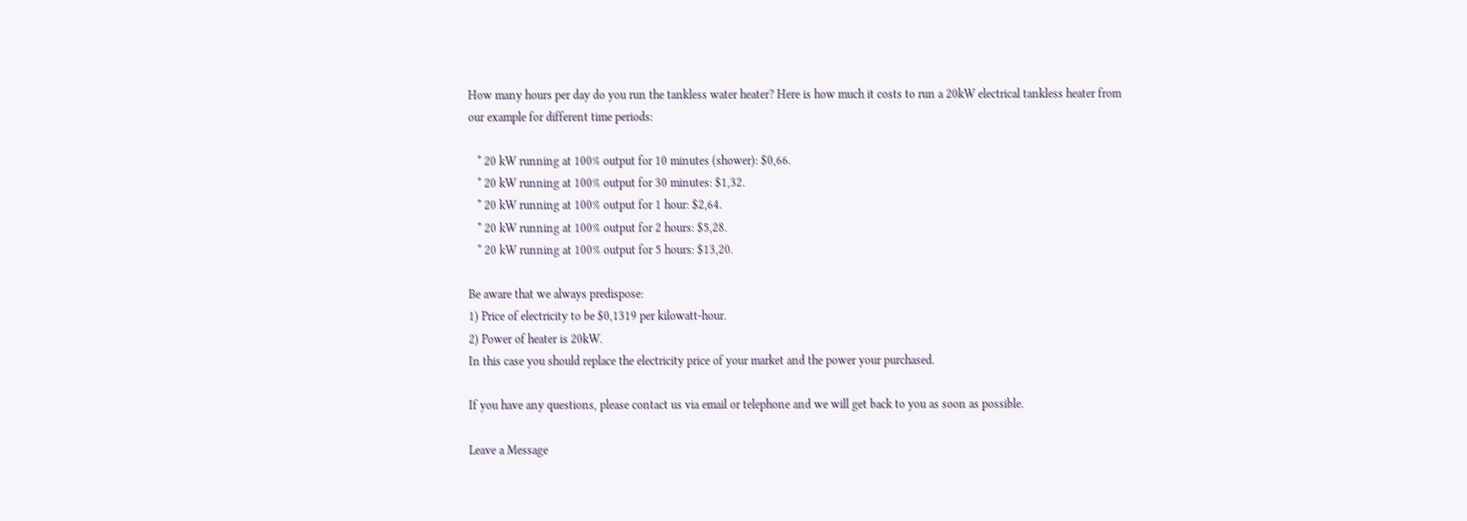How many hours per day do you run the tankless water heater? Here is how much it costs to run a 20kW electrical tankless heater from our example for different time periods:

   * 20 kW running at 100% output for 10 minutes (shower): $0,66.
   * 20 kW running at 100% output for 30 minutes: $1,32.
   * 20 kW running at 100% output for 1 hour: $2,64.
   * 20 kW running at 100% output for 2 hours: $5,28.
   * 20 kW running at 100% output for 5 hours: $13,20.

Be aware that we always predispose:
1) Price of electricity to be $0,1319 per kilowatt-hour.
2) Power of heater is 20kW.
In this case you should replace the electricity price of your market and the power your purchased.

If you have any questions, please contact us via email or telephone and we will get back to you as soon as possible.

Leave a Message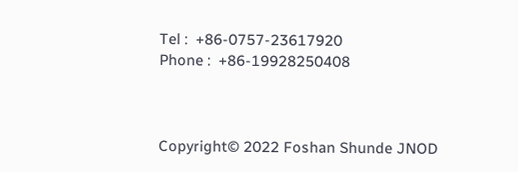Tel :  +86-0757-23617920
Phone :  +86-19928250408



Copyright© 2022 Foshan Shunde JNOD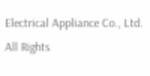Electrical Appliance Co., Ltd. All Rights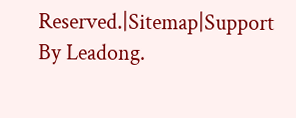Reserved.|Sitemap|Support By Leadong.